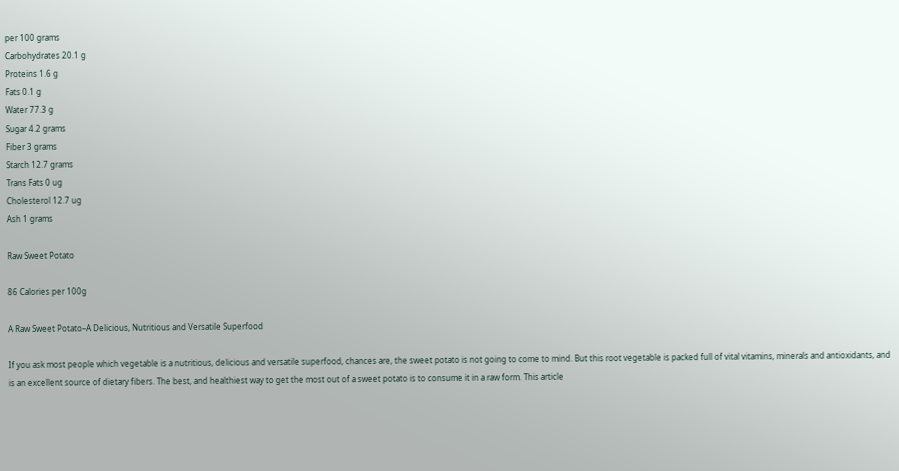per 100 grams
Carbohydrates 20.1 g
Proteins 1.6 g
Fats 0.1 g
Water 77.3 g
Sugar 4.2 grams
Fiber 3 grams
Starch 12.7 grams
Trans Fats 0 ug
Cholesterol 12.7 ug
Ash 1 grams

Raw Sweet Potato

86 Calories per 100g

A Raw Sweet Potato–A Delicious, Nutritious and Versatile Superfood

If you ask most people which vegetable is a nutritious, delicious and versatile superfood, chances are, the sweet potato is not going to come to mind. But this root vegetable is packed full of vital vitamins, minerals and antioxidants, and is an excellent source of dietary fibers. The best, and healthiest way to get the most out of a sweet potato is to consume it in a raw form. This article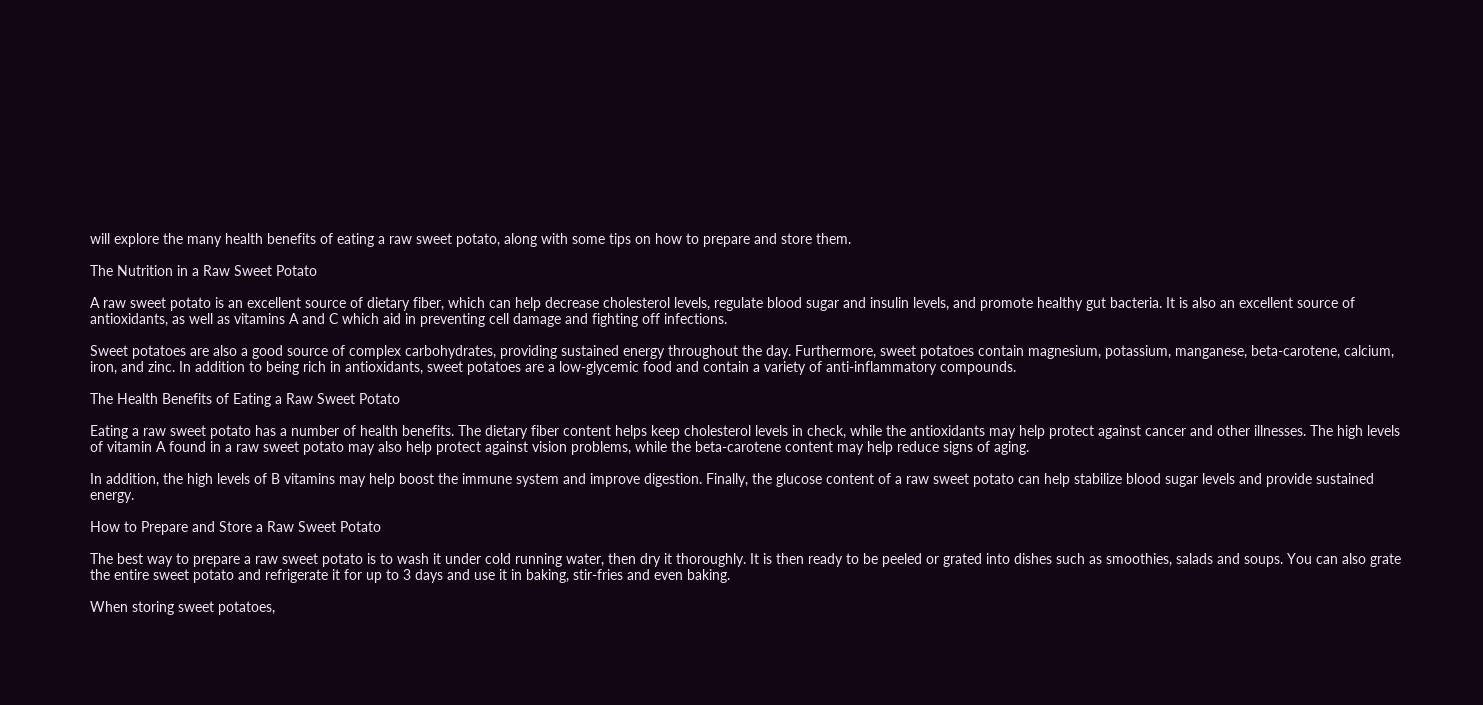will explore the many health benefits of eating a raw sweet potato, along with some tips on how to prepare and store them.

The Nutrition in a Raw Sweet Potato

A raw sweet potato is an excellent source of dietary fiber, which can help decrease cholesterol levels, regulate blood sugar and insulin levels, and promote healthy gut bacteria. It is also an excellent source of antioxidants, as well as vitamins A and C which aid in preventing cell damage and fighting off infections.

Sweet potatoes are also a good source of complex carbohydrates, providing sustained energy throughout the day. Furthermore, sweet potatoes contain magnesium, potassium, manganese, beta-carotene, calcium, iron, and zinc. In addition to being rich in antioxidants, sweet potatoes are a low-glycemic food and contain a variety of anti-inflammatory compounds.

The Health Benefits of Eating a Raw Sweet Potato

Eating a raw sweet potato has a number of health benefits. The dietary fiber content helps keep cholesterol levels in check, while the antioxidants may help protect against cancer and other illnesses. The high levels of vitamin A found in a raw sweet potato may also help protect against vision problems, while the beta-carotene content may help reduce signs of aging.

In addition, the high levels of B vitamins may help boost the immune system and improve digestion. Finally, the glucose content of a raw sweet potato can help stabilize blood sugar levels and provide sustained energy.

How to Prepare and Store a Raw Sweet Potato

The best way to prepare a raw sweet potato is to wash it under cold running water, then dry it thoroughly. It is then ready to be peeled or grated into dishes such as smoothies, salads and soups. You can also grate the entire sweet potato and refrigerate it for up to 3 days and use it in baking, stir-fries and even baking.

When storing sweet potatoes,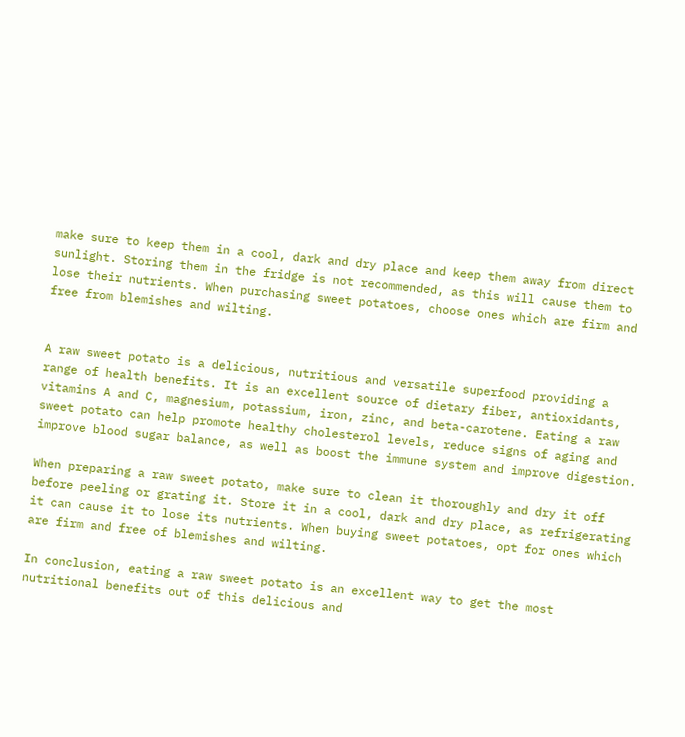make sure to keep them in a cool, dark and dry place and keep them away from direct sunlight. Storing them in the fridge is not recommended, as this will cause them to lose their nutrients. When purchasing sweet potatoes, choose ones which are firm and free from blemishes and wilting.


A raw sweet potato is a delicious, nutritious and versatile superfood providing a range of health benefits. It is an excellent source of dietary fiber, antioxidants, vitamins A and C, magnesium, potassium, iron, zinc, and beta-carotene. Eating a raw sweet potato can help promote healthy cholesterol levels, reduce signs of aging and improve blood sugar balance, as well as boost the immune system and improve digestion.

When preparing a raw sweet potato, make sure to clean it thoroughly and dry it off before peeling or grating it. Store it in a cool, dark and dry place, as refrigerating it can cause it to lose its nutrients. When buying sweet potatoes, opt for ones which are firm and free of blemishes and wilting.

In conclusion, eating a raw sweet potato is an excellent way to get the most nutritional benefits out of this delicious and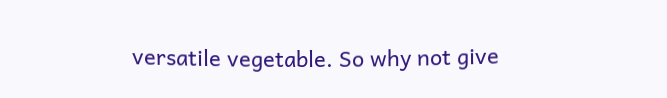versatile vegetable. So why not give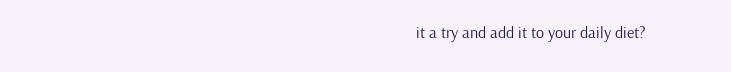it a try and add it to your daily diet?